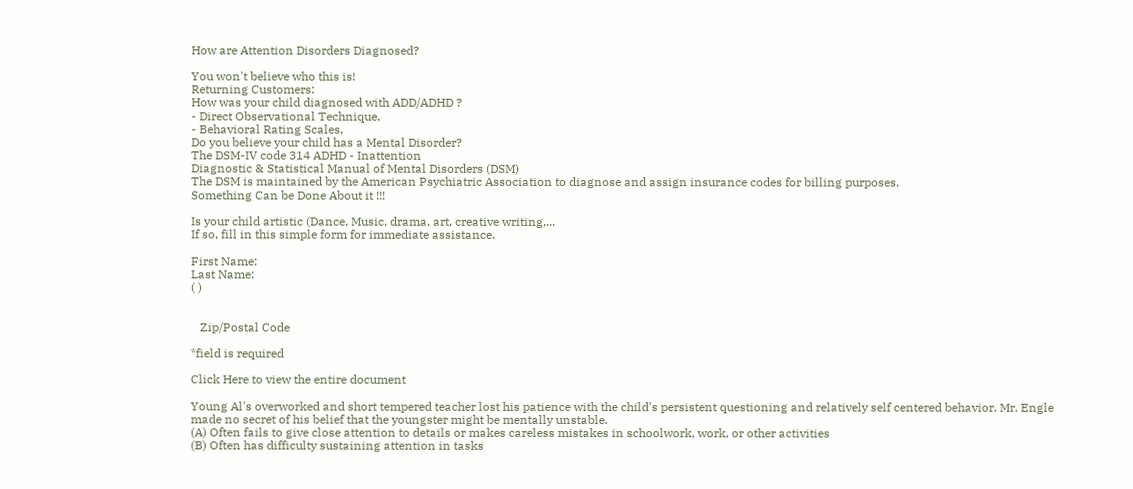How are Attention Disorders Diagnosed?

You won't believe who this is!
Returning Customers:
How was your child diagnosed with ADD/ADHD ?
- Direct Observational Technique,
- Behavioral Rating Scales,
Do you believe your child has a Mental Disorder?
The DSM-IV code 314 ADHD - Inattention
Diagnostic & Statistical Manual of Mental Disorders (DSM)
The DSM is maintained by the American Psychiatric Association to diagnose and assign insurance codes for billing purposes.
Something Can be Done About it !!!

Is your child artistic (Dance, Music, drama, art, creative writing,...
If so, fill in this simple form for immediate assistance.

First Name:
Last Name:
( )


   Zip/Postal Code

*field is required

Click Here to view the entire document

Young Al's overworked and short tempered teacher lost his patience with the child's persistent questioning and relatively self centered behavior. Mr. Engle made no secret of his belief that the youngster might be mentally unstable.
(A) Often fails to give close attention to details or makes careless mistakes in schoolwork, work, or other activities
(B) Often has difficulty sustaining attention in tasks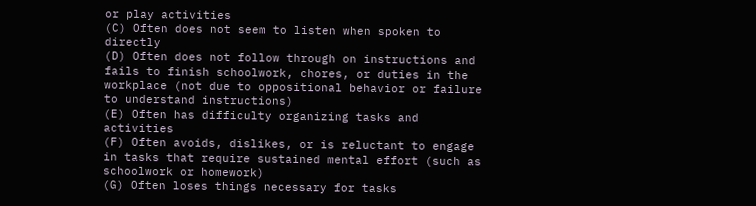or play activities
(C) Often does not seem to listen when spoken to directly
(D) Often does not follow through on instructions and fails to finish schoolwork, chores, or duties in the workplace (not due to oppositional behavior or failure to understand instructions)
(E) Often has difficulty organizing tasks and activities
(F) Often avoids, dislikes, or is reluctant to engage in tasks that require sustained mental effort (such as schoolwork or homework)
(G) Often loses things necessary for tasks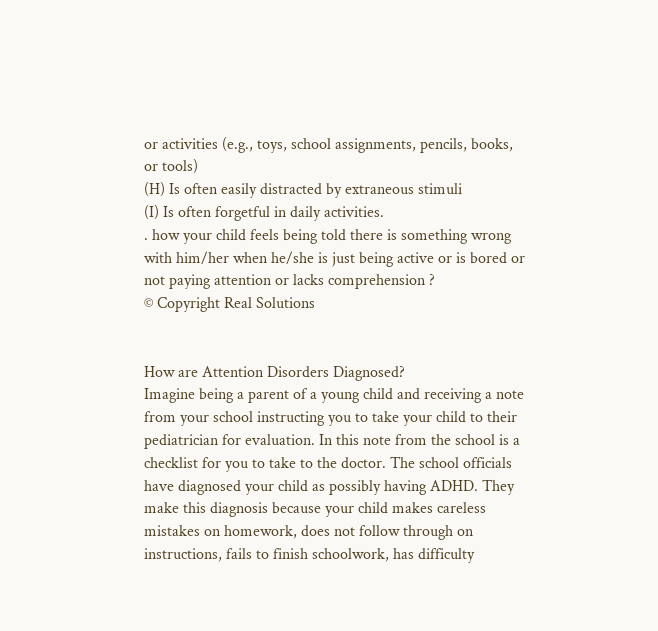or activities (e.g., toys, school assignments, pencils, books, or tools)
(H) Is often easily distracted by extraneous stimuli
(I) Is often forgetful in daily activities.
. how your child feels being told there is something wrong with him/her when he/she is just being active or is bored or not paying attention or lacks comprehension ?
© Copyright Real Solutions


How are Attention Disorders Diagnosed?
Imagine being a parent of a young child and receiving a note from your school instructing you to take your child to their pediatrician for evaluation. In this note from the school is a checklist for you to take to the doctor. The school officials have diagnosed your child as possibly having ADHD. They make this diagnosis because your child makes careless mistakes on homework, does not follow through on instructions, fails to finish schoolwork, has difficulty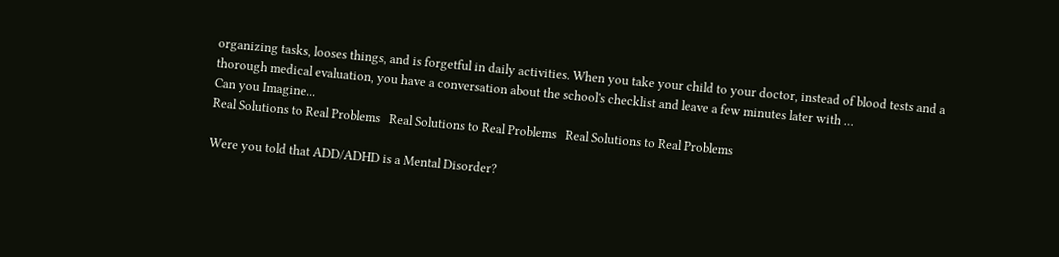organizing tasks, looses things, and is forgetful in daily activities. When you take your child to your doctor, instead of blood tests and a thorough medical evaluation, you have a conversation about the school's checklist and leave a few minutes later with …
Can you Imagine...
Real Solutions to Real Problems   Real Solutions to Real Problems   Real Solutions to Real Problems

Were you told that ADD/ADHD is a Mental Disorder?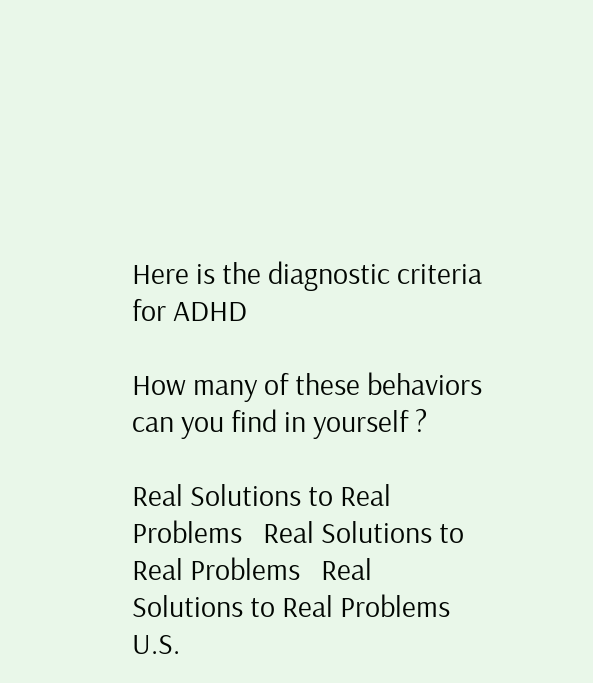Here is the diagnostic criteria for ADHD

How many of these behaviors can you find in yourself ?

Real Solutions to Real Problems   Real Solutions to Real Problems   Real Solutions to Real Problems
U.S.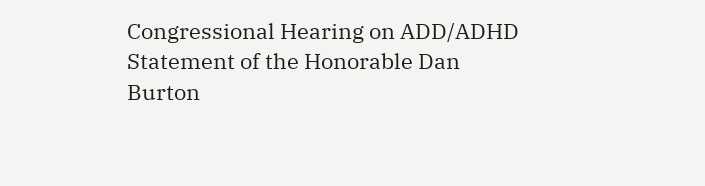Congressional Hearing on ADD/ADHD
Statement of the Honorable Dan Burton